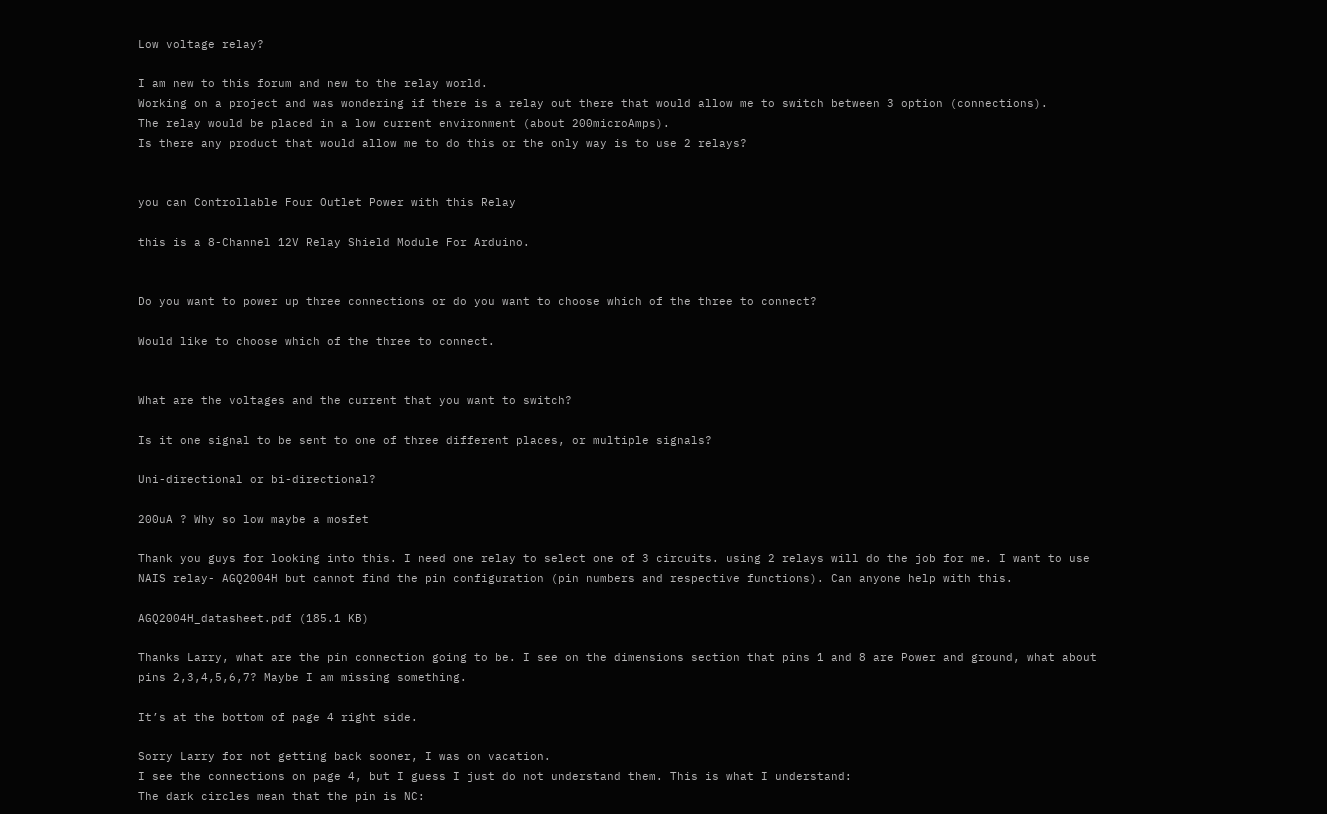Low voltage relay?

I am new to this forum and new to the relay world.
Working on a project and was wondering if there is a relay out there that would allow me to switch between 3 option (connections).
The relay would be placed in a low current environment (about 200microAmps).
Is there any product that would allow me to do this or the only way is to use 2 relays?


you can Controllable Four Outlet Power with this Relay

this is a 8-Channel 12V Relay Shield Module For Arduino.


Do you want to power up three connections or do you want to choose which of the three to connect?

Would like to choose which of the three to connect.


What are the voltages and the current that you want to switch?

Is it one signal to be sent to one of three different places, or multiple signals?

Uni-directional or bi-directional?

200uA ? Why so low maybe a mosfet

Thank you guys for looking into this. I need one relay to select one of 3 circuits. using 2 relays will do the job for me. I want to use NAIS relay- AGQ2004H but cannot find the pin configuration (pin numbers and respective functions). Can anyone help with this.

AGQ2004H_datasheet.pdf (185.1 KB)

Thanks Larry, what are the pin connection going to be. I see on the dimensions section that pins 1 and 8 are Power and ground, what about pins 2,3,4,5,6,7? Maybe I am missing something.

It’s at the bottom of page 4 right side.

Sorry Larry for not getting back sooner, I was on vacation.
I see the connections on page 4, but I guess I just do not understand them. This is what I understand:
The dark circles mean that the pin is NC: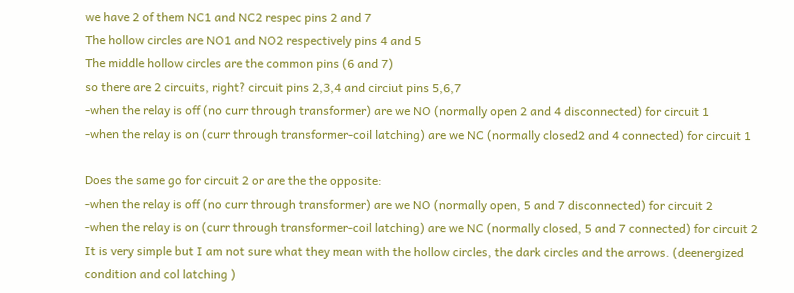we have 2 of them NC1 and NC2 respec pins 2 and 7
The hollow circles are NO1 and NO2 respectively pins 4 and 5
The middle hollow circles are the common pins (6 and 7)
so there are 2 circuits, right? circuit pins 2,3,4 and circiut pins 5,6,7
-when the relay is off (no curr through transformer) are we NO (normally open 2 and 4 disconnected) for circuit 1
-when the relay is on (curr through transformer-coil latching) are we NC (normally closed2 and 4 connected) for circuit 1

Does the same go for circuit 2 or are the the opposite:
-when the relay is off (no curr through transformer) are we NO (normally open, 5 and 7 disconnected) for circuit 2
-when the relay is on (curr through transformer-coil latching) are we NC (normally closed, 5 and 7 connected) for circuit 2
It is very simple but I am not sure what they mean with the hollow circles, the dark circles and the arrows. (deenergized condition and col latching )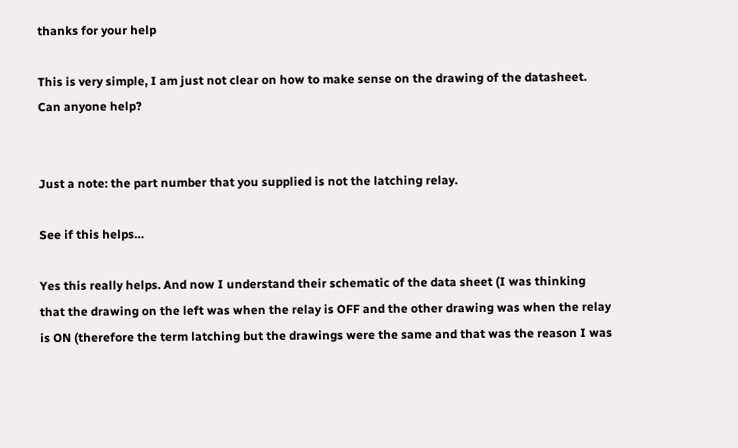thanks for your help

This is very simple, I am just not clear on how to make sense on the drawing of the datasheet. Can anyone help?


Just a note: the part number that you supplied is not the latching relay.

See if this helps…

Yes this really helps. And now I understand their schematic of the data sheet (I was thinking that the drawing on the left was when the relay is OFF and the other drawing was when the relay is ON (therefore the term latching but the drawings were the same and that was the reason I was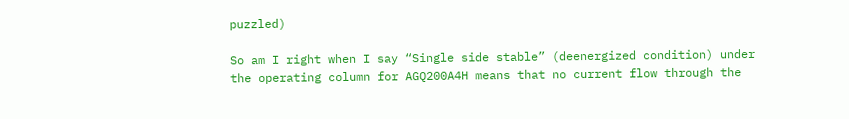puzzled)

So am I right when I say “Single side stable” (deenergized condition) under the operating column for AGQ200A4H means that no current flow through the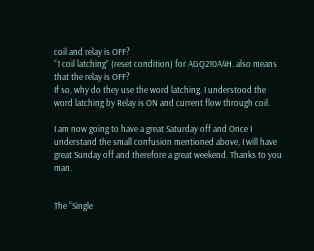coil and relay is OFF?
“1 coil latching” (reset condition) for AGQ210A4H. also means that the relay is OFF?
If so, why do they use the word latching. I understood the word latching by Relay is ON and current flow through coil.

I am now going to have a great Saturday off and Once I understand the small confusion mentioned above, I will have great Sunday off and therefore a great weekend. Thanks to you man.


The “Single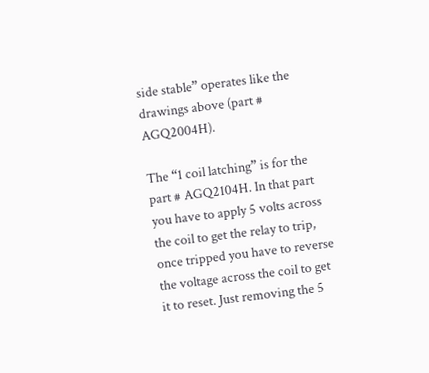side stable” operates like the drawings above (part # AGQ2004H).

The “1 coil latching” is for the part # AGQ2104H. In that part you have to apply 5 volts across the coil to get the relay to trip, once tripped you have to reverse the voltage across the coil to get it to reset. Just removing the 5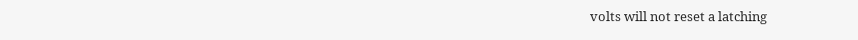volts will not reset a latching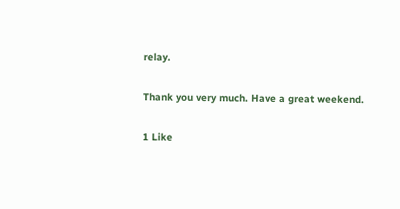relay.

Thank you very much. Have a great weekend.

1 Like